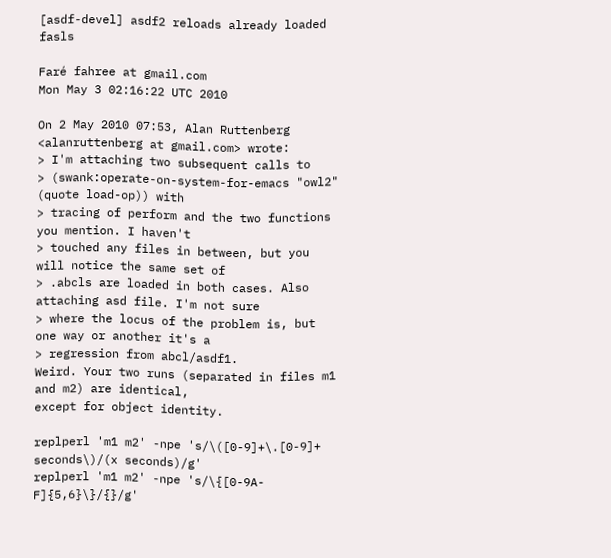[asdf-devel] asdf2 reloads already loaded fasls

Faré fahree at gmail.com
Mon May 3 02:16:22 UTC 2010

On 2 May 2010 07:53, Alan Ruttenberg <alanruttenberg at gmail.com> wrote:
> I'm attaching two subsequent calls to
> (swank:operate-on-system-for-emacs "owl2" (quote load-op)) with
> tracing of perform and the two functions you mention. I haven't
> touched any files in between, but you will notice the same set of
> .abcls are loaded in both cases. Also attaching asd file. I'm not sure
> where the locus of the problem is, but one way or another it's a
> regression from abcl/asdf1.
Weird. Your two runs (separated in files m1 and m2) are identical,
except for object identity.

replperl 'm1 m2' -npe 's/\([0-9]+\.[0-9]+ seconds\)/(x seconds)/g'
replperl 'm1 m2' -npe 's/\{[0-9A-F]{5,6}\}/{}/g'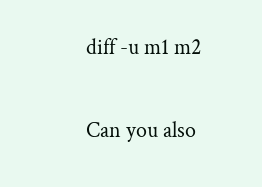diff -u m1 m2

Can you also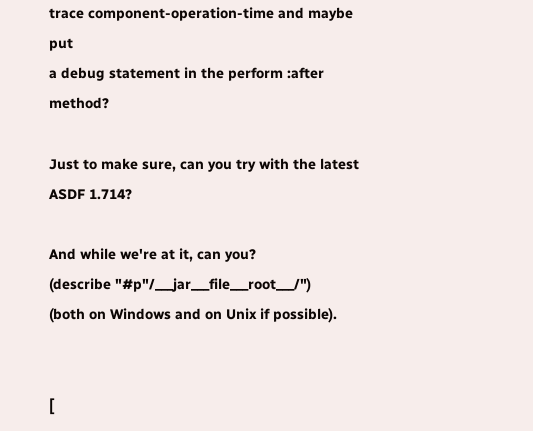trace component-operation-time and maybe put
a debug statement in the perform :after method?

Just to make sure, can you try with the latest ASDF 1.714?

And while we're at it, can you?
(describe "#p"/___jar___file___root___/")
(both on Windows and on Unix if possible).


[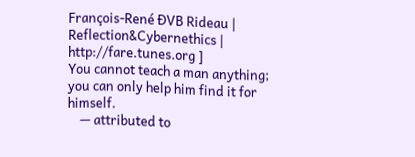François-René ÐVB Rideau | Reflection&Cybernethics | http://fare.tunes.org ]
You cannot teach a man anything; you can only help him find it for himself.
    — attributed to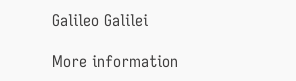Galileo Galilei

More information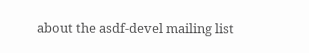about the asdf-devel mailing list